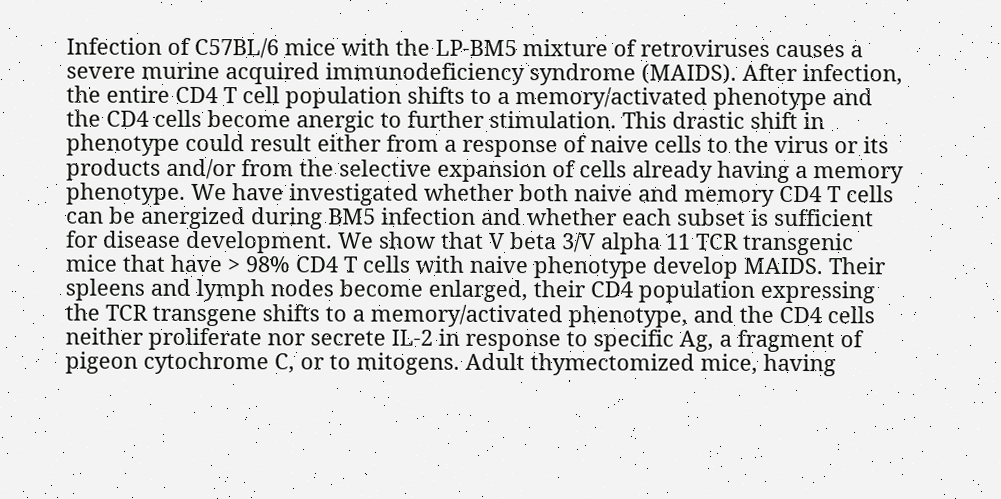Infection of C57BL/6 mice with the LP-BM5 mixture of retroviruses causes a severe murine acquired immunodeficiency syndrome (MAIDS). After infection, the entire CD4 T cell population shifts to a memory/activated phenotype and the CD4 cells become anergic to further stimulation. This drastic shift in phenotype could result either from a response of naive cells to the virus or its products and/or from the selective expansion of cells already having a memory phenotype. We have investigated whether both naive and memory CD4 T cells can be anergized during BM5 infection and whether each subset is sufficient for disease development. We show that V beta 3/V alpha 11 TCR transgenic mice that have > 98% CD4 T cells with naive phenotype develop MAIDS. Their spleens and lymph nodes become enlarged, their CD4 population expressing the TCR transgene shifts to a memory/activated phenotype, and the CD4 cells neither proliferate nor secrete IL-2 in response to specific Ag, a fragment of pigeon cytochrome C, or to mitogens. Adult thymectomized mice, having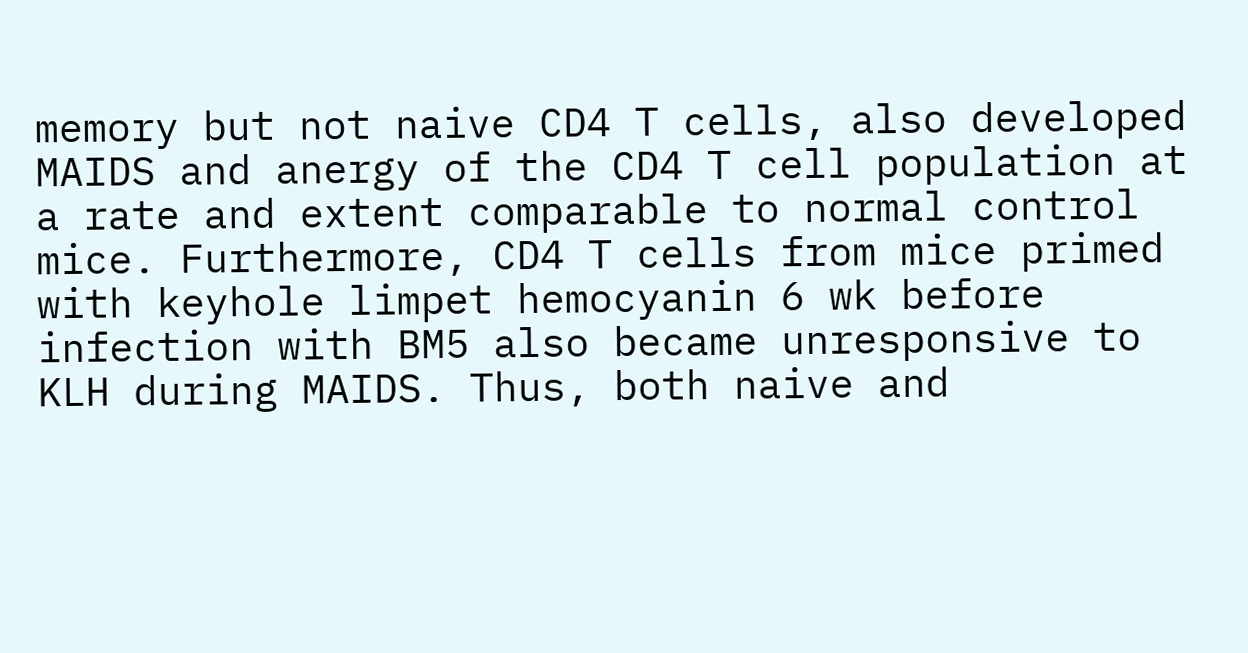memory but not naive CD4 T cells, also developed MAIDS and anergy of the CD4 T cell population at a rate and extent comparable to normal control mice. Furthermore, CD4 T cells from mice primed with keyhole limpet hemocyanin 6 wk before infection with BM5 also became unresponsive to KLH during MAIDS. Thus, both naive and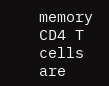memory CD4 T cells are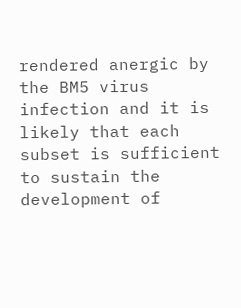rendered anergic by the BM5 virus infection and it is likely that each subset is sufficient to sustain the development of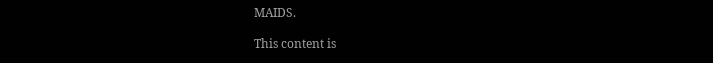MAIDS.

This content is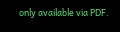only available via PDF.